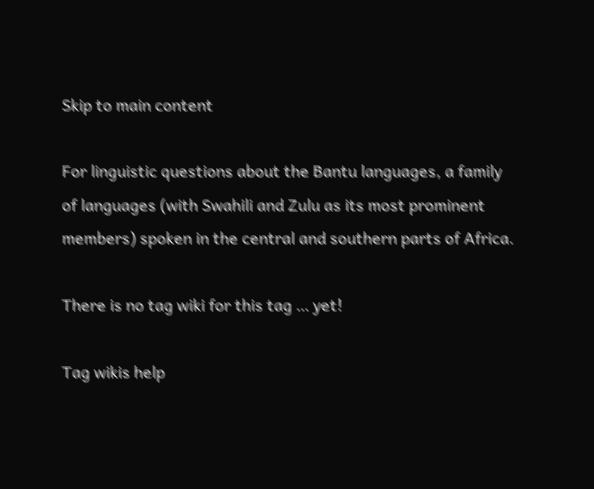Skip to main content

For linguistic questions about the Bantu languages, a family of languages (with Swahili and Zulu as its most prominent members) spoken in the central and southern parts of Africa.

There is no tag wiki for this tag … yet!

Tag wikis help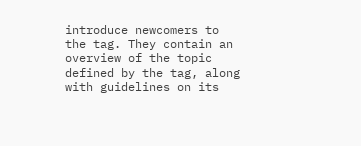introduce newcomers to the tag. They contain an overview of the topic defined by the tag, along with guidelines on its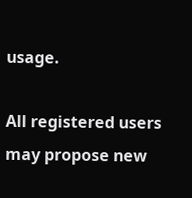usage.

All registered users may propose new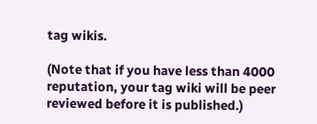tag wikis.

(Note that if you have less than 4000 reputation, your tag wiki will be peer reviewed before it is published.)